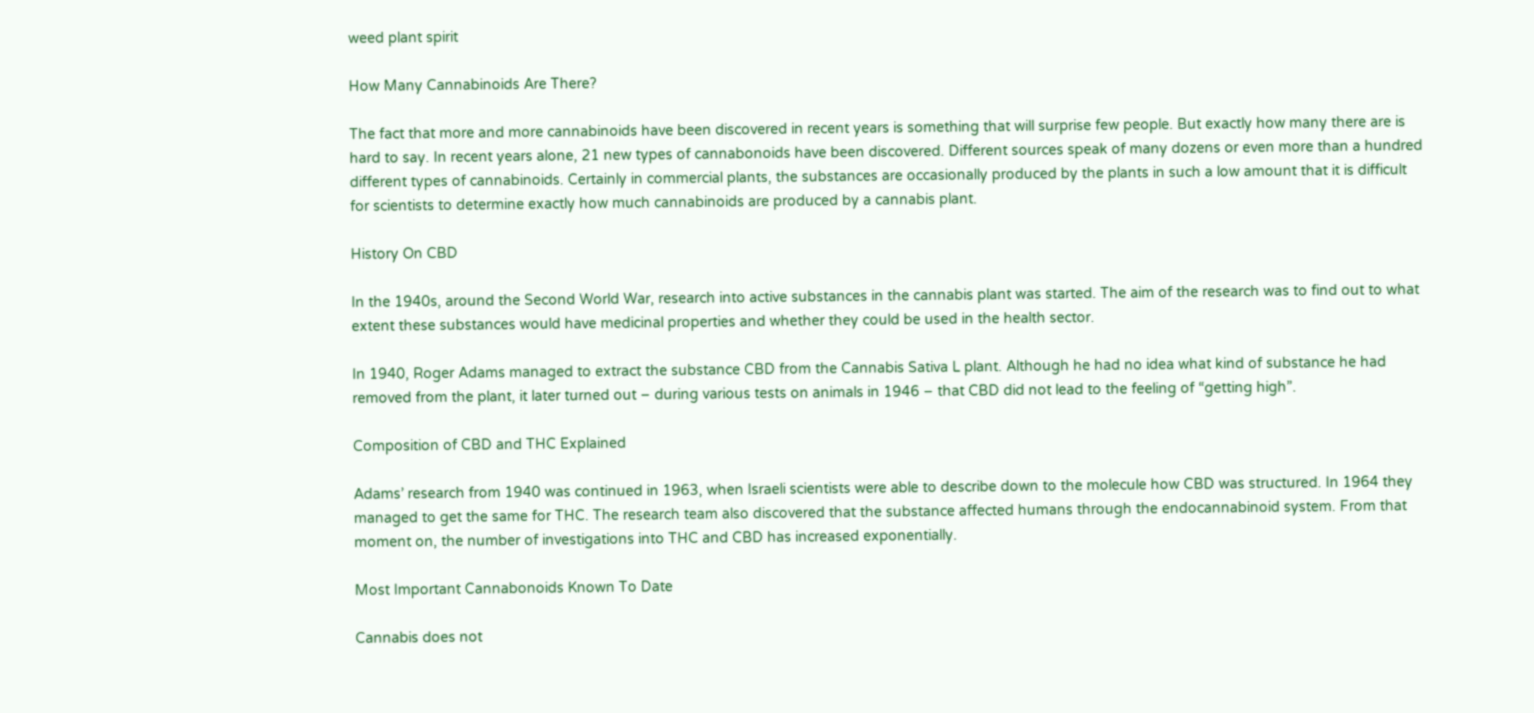weed plant spirit

How Many Cannabinoids Are There?

The fact that more and more cannabinoids have been discovered in recent years is something that will surprise few people. But exactly how many there are is hard to say. In recent years alone, 21 new types of cannabonoids have been discovered. Different sources speak of many dozens or even more than a hundred different types of cannabinoids. Certainly in commercial plants, the substances are occasionally produced by the plants in such a low amount that it is difficult for scientists to determine exactly how much cannabinoids are produced by a cannabis plant.

History On CBD

In the 1940s, around the Second World War, research into active substances in the cannabis plant was started. The aim of the research was to find out to what extent these substances would have medicinal properties and whether they could be used in the health sector.

In 1940, Roger Adams managed to extract the substance CBD from the Cannabis Sativa L plant. Although he had no idea what kind of substance he had removed from the plant, it later turned out – during various tests on animals in 1946 – that CBD did not lead to the feeling of “getting high”.

Composition of CBD and THC Explained

Adams’ research from 1940 was continued in 1963, when Israeli scientists were able to describe down to the molecule how CBD was structured. In 1964 they managed to get the same for THC. The research team also discovered that the substance affected humans through the endocannabinoid system. From that moment on, the number of investigations into THC and CBD has increased exponentially.

Most Important Cannabonoids Known To Date

Cannabis does not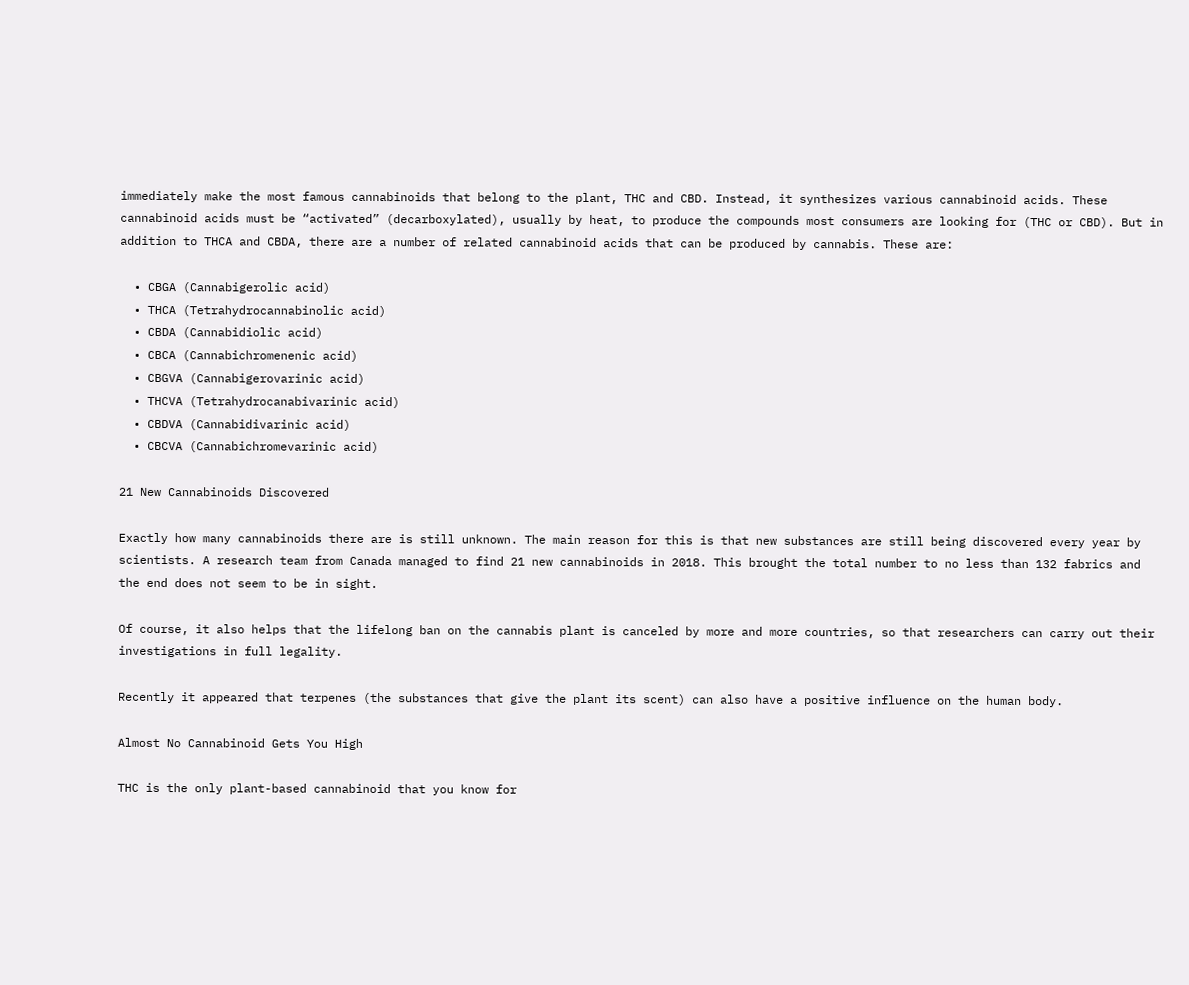immediately make the most famous cannabinoids that belong to the plant, THC and CBD. Instead, it synthesizes various cannabinoid acids. These cannabinoid acids must be “activated” (decarboxylated), usually by heat, to produce the compounds most consumers are looking for (THC or CBD). But in addition to THCA and CBDA, there are a number of related cannabinoid acids that can be produced by cannabis. These are:

  • CBGA (Cannabigerolic acid)
  • THCA (Tetrahydrocannabinolic acid)
  • CBDA (Cannabidiolic acid)
  • CBCA (Cannabichromenenic acid)
  • CBGVA (Cannabigerovarinic acid)
  • THCVA (Tetrahydrocanabivarinic acid)
  • CBDVA (Cannabidivarinic acid)
  • CBCVA (Cannabichromevarinic acid)

21 New Cannabinoids Discovered

Exactly how many cannabinoids there are is still unknown. The main reason for this is that new substances are still being discovered every year by scientists. A research team from Canada managed to find 21 new cannabinoids in 2018. This brought the total number to no less than 132 fabrics and the end does not seem to be in sight.

Of course, it also helps that the lifelong ban on the cannabis plant is canceled by more and more countries, so that researchers can carry out their investigations in full legality.

Recently it appeared that terpenes (the substances that give the plant its scent) can also have a positive influence on the human body.

Almost No Cannabinoid Gets You High

THC is the only plant-based cannabinoid that you know for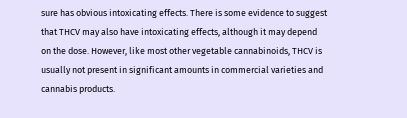sure has obvious intoxicating effects. There is some evidence to suggest that THCV may also have intoxicating effects, although it may depend on the dose. However, like most other vegetable cannabinoids, THCV is usually not present in significant amounts in commercial varieties and cannabis products.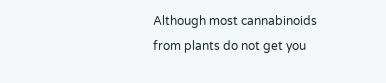Although most cannabinoids from plants do not get you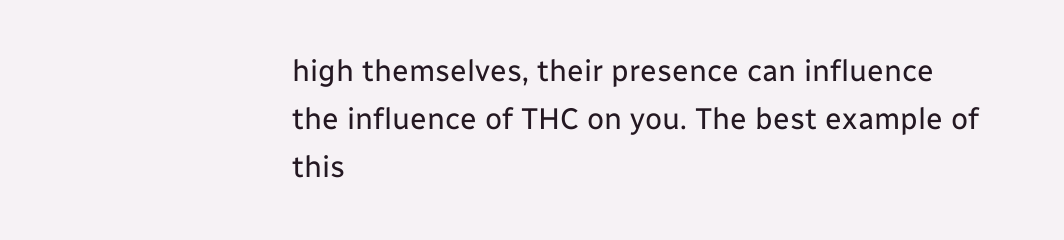high themselves, their presence can influence the influence of THC on you. The best example of this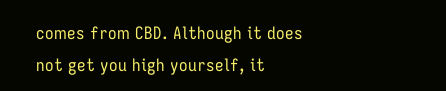comes from CBD. Although it does not get you high yourself, it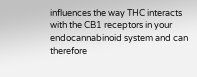influences the way THC interacts with the CB1 receptors in your endocannabinoid system and can therefore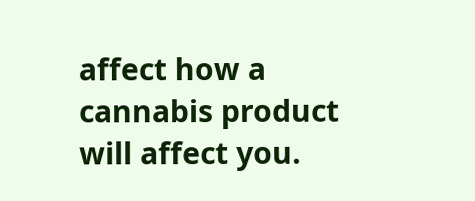affect how a cannabis product will affect you.